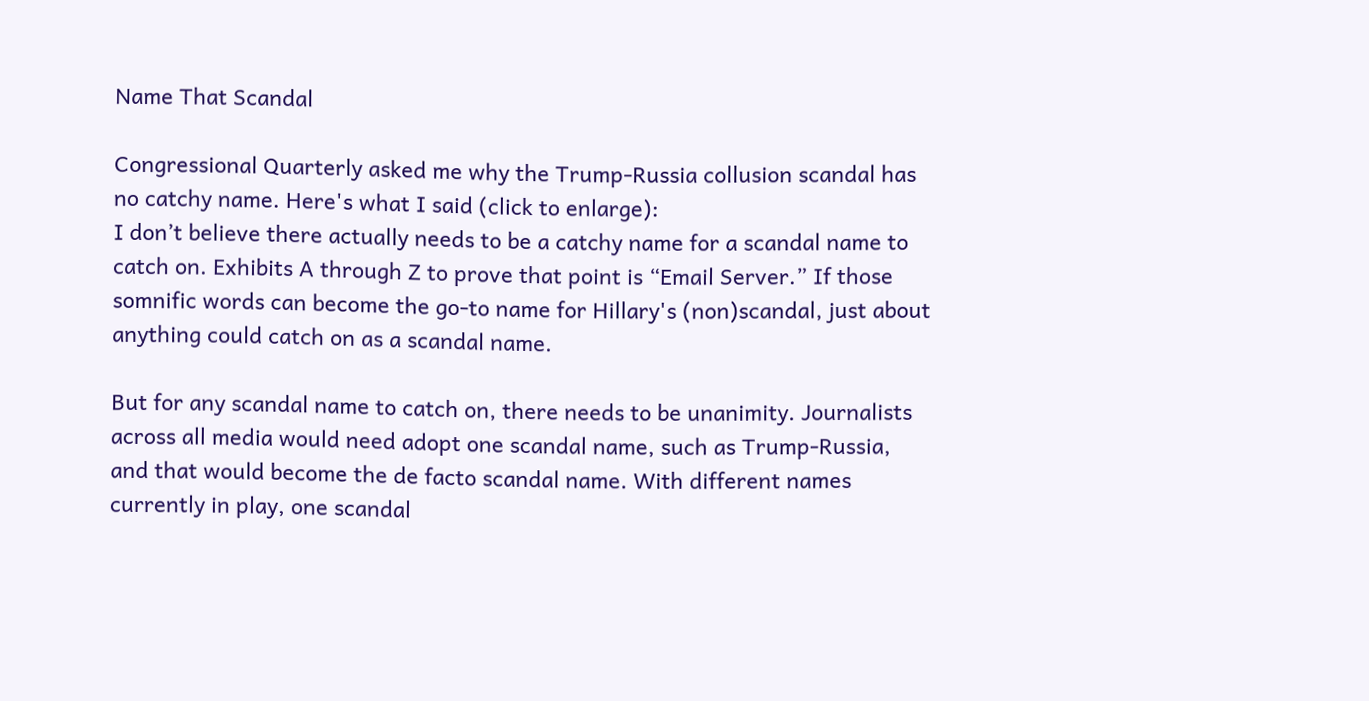Name That Scandal

Congressional Quarterly asked me why the Trump-Russia collusion scandal has no catchy name. Here's what I said (click to enlarge):
I don’t believe there actually needs to be a catchy name for a scandal name to catch on. Exhibits A through Z to prove that point is “Email Server.” If those somnific words can become the go-to name for Hillary's (non)scandal, just about anything could catch on as a scandal name.

But for any scandal name to catch on, there needs to be unanimity. Journalists across all media would need adopt one scandal name, such as Trump-Russia, and that would become the de facto scandal name. With different names currently in play, one scandal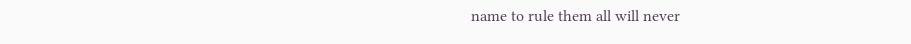name to rule them all will never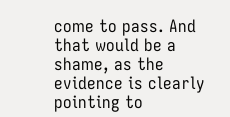come to pass. And that would be a shame, as the evidence is clearly pointing to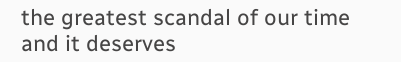the greatest scandal of our time and it deserves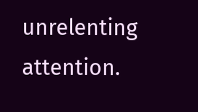unrelenting attention.